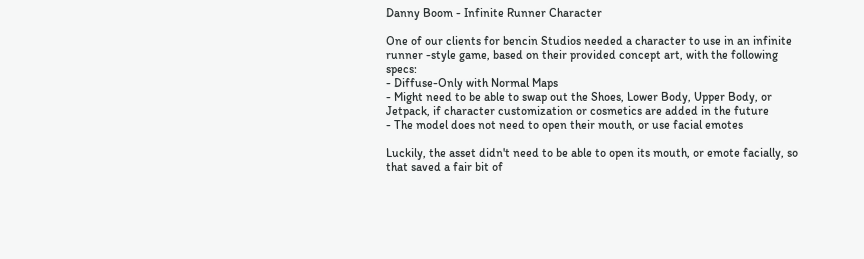Danny Boom - Infinite Runner Character

One of our clients for bencin Studios needed a character to use in an infinite runner -style game, based on their provided concept art, with the following specs:
- Diffuse-Only with Normal Maps
- Might need to be able to swap out the Shoes, Lower Body, Upper Body, or Jetpack, if character customization or cosmetics are added in the future
- The model does not need to open their mouth, or use facial emotes

Luckily, the asset didn't need to be able to open its mouth, or emote facially, so that saved a fair bit of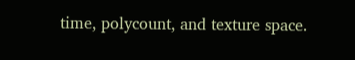time, polycount, and texture space.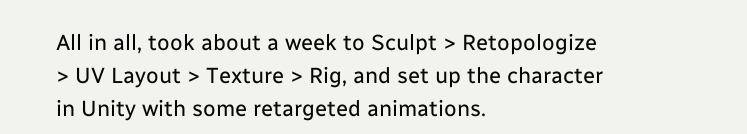All in all, took about a week to Sculpt > Retopologize > UV Layout > Texture > Rig, and set up the character in Unity with some retargeted animations.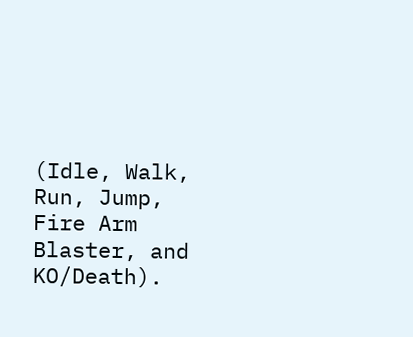(Idle, Walk, Run, Jump, Fire Arm Blaster, and KO/Death).